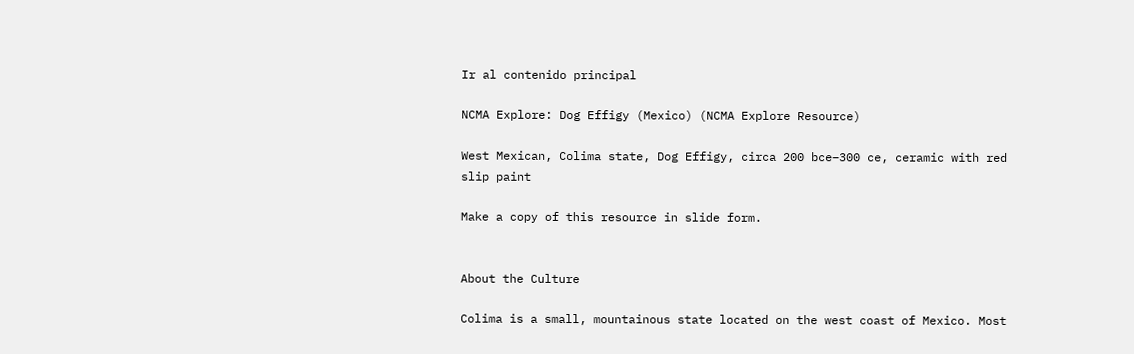Ir al contenido principal

NCMA Explore: Dog Effigy (Mexico) (NCMA Explore Resource)

West Mexican, Colima state, Dog Effigy, circa 200 bce–300 ce, ceramic with red slip paint

Make a copy of this resource in slide form.


About the Culture

Colima is a small, mountainous state located on the west coast of Mexico. Most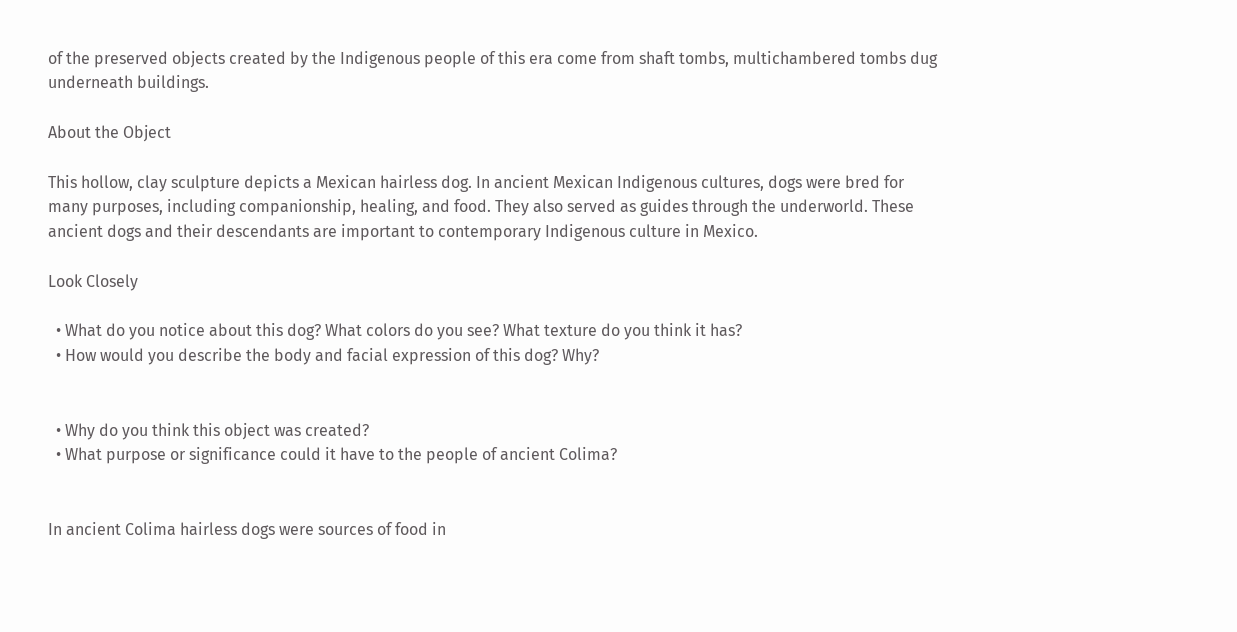of the preserved objects created by the Indigenous people of this era come from shaft tombs, multichambered tombs dug underneath buildings.

About the Object

This hollow, clay sculpture depicts a Mexican hairless dog. In ancient Mexican Indigenous cultures, dogs were bred for many purposes, including companionship, healing, and food. They also served as guides through the underworld. These ancient dogs and their descendants are important to contemporary Indigenous culture in Mexico.

Look Closely

  • What do you notice about this dog? What colors do you see? What texture do you think it has?
  • How would you describe the body and facial expression of this dog? Why?


  • Why do you think this object was created?
  • What purpose or significance could it have to the people of ancient Colima?


In ancient Colima hairless dogs were sources of food in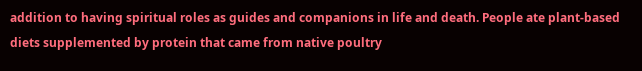addition to having spiritual roles as guides and companions in life and death. People ate plant-based diets supplemented by protein that came from native poultry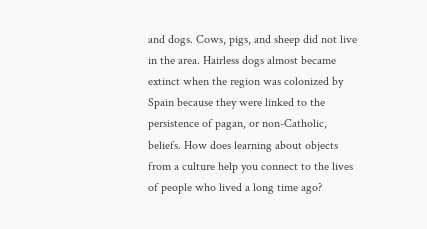and dogs. Cows, pigs, and sheep did not live in the area. Hairless dogs almost became extinct when the region was colonized by Spain because they were linked to the persistence of pagan, or non-Catholic, beliefs. How does learning about objects from a culture help you connect to the lives of people who lived a long time ago?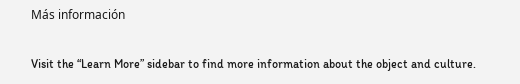Más información

Visit the “Learn More” sidebar to find more information about the object and culture.